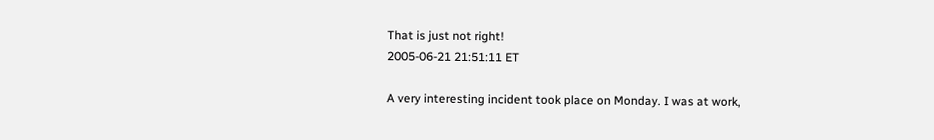That is just not right!
2005-06-21 21:51:11 ET

A very interesting incident took place on Monday. I was at work,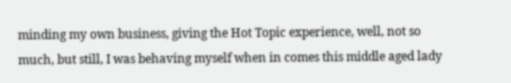minding my own business, giving the Hot Topic experience, well, not so much, but still, I was behaving myself when in comes this middle aged lady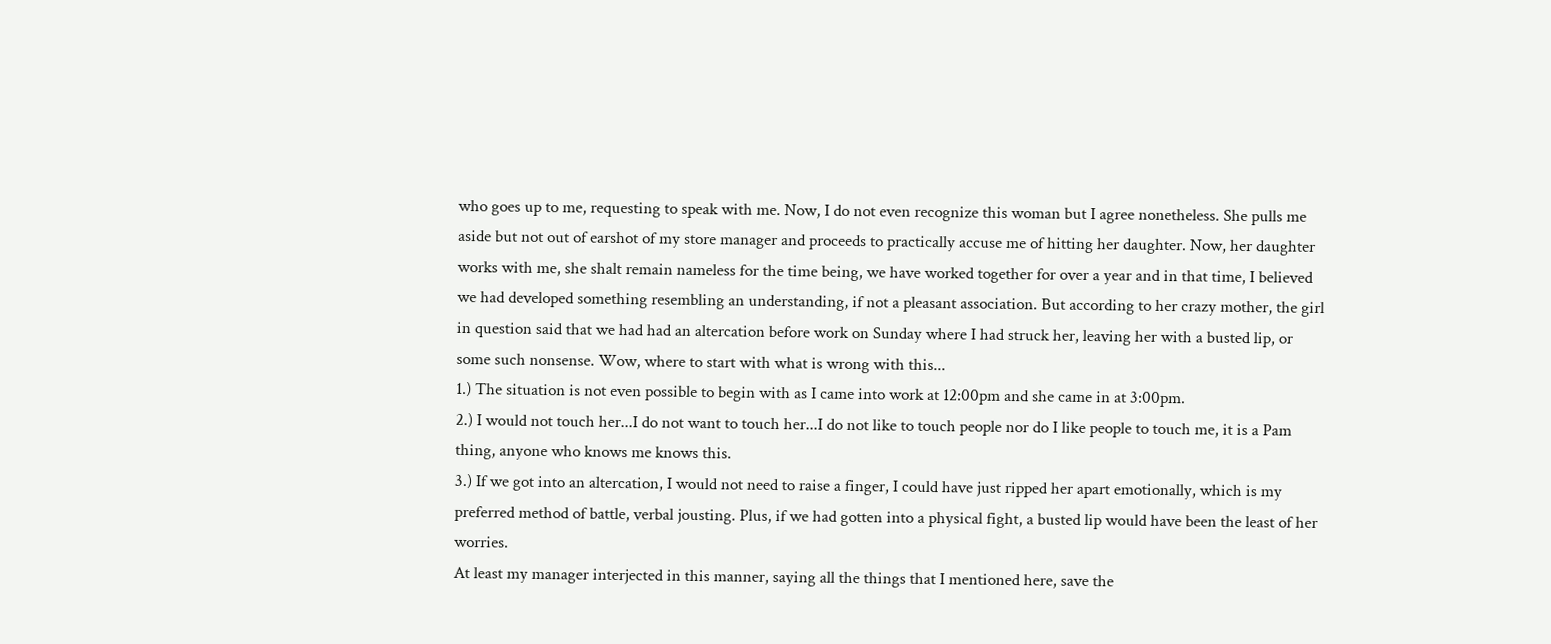who goes up to me, requesting to speak with me. Now, I do not even recognize this woman but I agree nonetheless. She pulls me aside but not out of earshot of my store manager and proceeds to practically accuse me of hitting her daughter. Now, her daughter works with me, she shalt remain nameless for the time being, we have worked together for over a year and in that time, I believed we had developed something resembling an understanding, if not a pleasant association. But according to her crazy mother, the girl in question said that we had had an altercation before work on Sunday where I had struck her, leaving her with a busted lip, or some such nonsense. Wow, where to start with what is wrong with this...
1.) The situation is not even possible to begin with as I came into work at 12:00pm and she came in at 3:00pm.
2.) I would not touch her...I do not want to touch her...I do not like to touch people nor do I like people to touch me, it is a Pam thing, anyone who knows me knows this.
3.) If we got into an altercation, I would not need to raise a finger, I could have just ripped her apart emotionally, which is my preferred method of battle, verbal jousting. Plus, if we had gotten into a physical fight, a busted lip would have been the least of her worries.
At least my manager interjected in this manner, saying all the things that I mentioned here, save the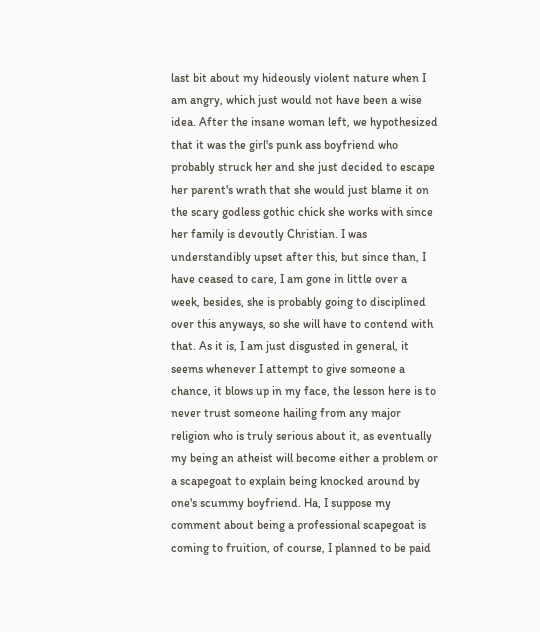last bit about my hideously violent nature when I am angry, which just would not have been a wise idea. After the insane woman left, we hypothesized that it was the girl's punk ass boyfriend who probably struck her and she just decided to escape her parent's wrath that she would just blame it on the scary godless gothic chick she works with since her family is devoutly Christian. I was understandibly upset after this, but since than, I have ceased to care, I am gone in little over a week, besides, she is probably going to disciplined over this anyways, so she will have to contend with that. As it is, I am just disgusted in general, it seems whenever I attempt to give someone a chance, it blows up in my face, the lesson here is to never trust someone hailing from any major religion who is truly serious about it, as eventually my being an atheist will become either a problem or a scapegoat to explain being knocked around by one's scummy boyfriend. Ha, I suppose my comment about being a professional scapegoat is coming to fruition, of course, I planned to be paid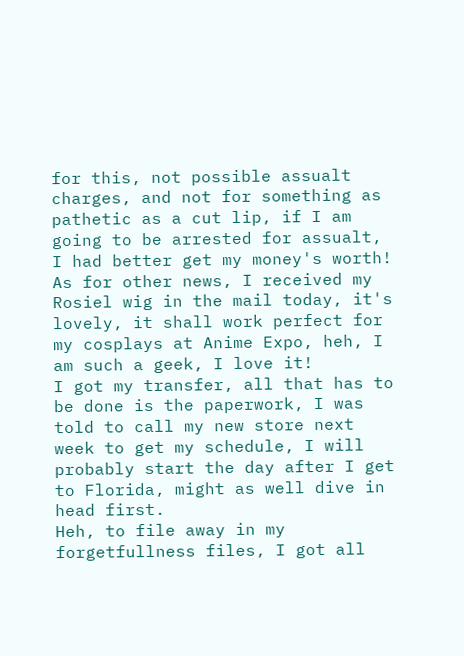for this, not possible assualt charges, and not for something as pathetic as a cut lip, if I am going to be arrested for assualt, I had better get my money's worth!
As for other news, I received my Rosiel wig in the mail today, it's lovely, it shall work perfect for my cosplays at Anime Expo, heh, I am such a geek, I love it!
I got my transfer, all that has to be done is the paperwork, I was told to call my new store next week to get my schedule, I will probably start the day after I get to Florida, might as well dive in head first.
Heh, to file away in my forgetfullness files, I got all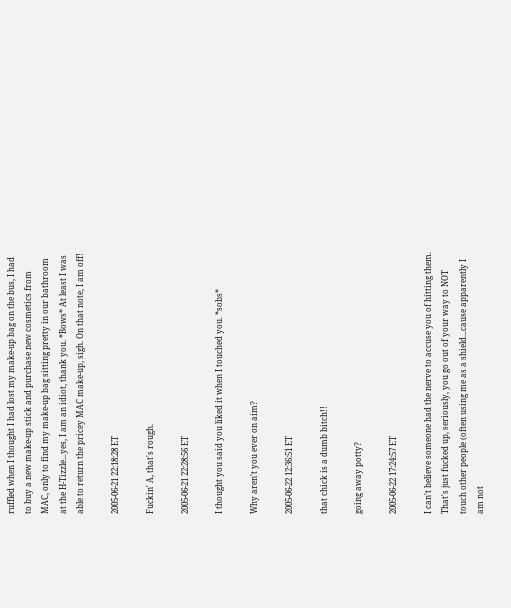ruffled when I thought I had lost my make-up bag on the bus, I had to buy a new make-up stick and purchase new cosmetics from MAC, only to find my make-up bag sitting pretty in our bathroom at the H-Tizzle...yes, I am an idiot, thank you. *Bows* At least I was able to return the pricey MAC make-up, sigh. On that note, I am off!

2005-06-21 22:18:28 ET

Fuckin' A, that's rough.

2005-06-21 22:28:56 ET

I thought you said you liked it when I touched you. *sobs*

Why aren't you ever on aim?

2005-06-22 12:36:51 ET

that chick is a dumb bitch!!

going away potty?

2005-06-22 17:24:57 ET

I can't believe someone had the nerve to accuse you of hitting them. That's just fucked up, seriously, you go out of your way to NOT touch other people (often using me as a shield...cause apparently I am not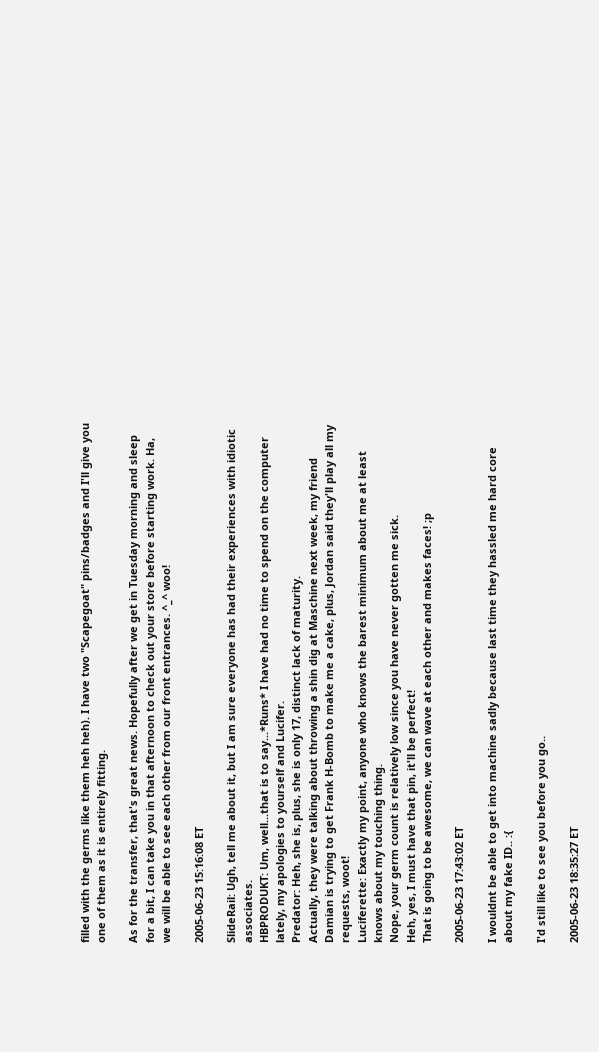filled with the germs like them heh heh). I have two "Scapegoat" pins/badges and I'll give you one of them as it is entirely fitting.

As for the transfer, that's great news. Hopefully after we get in Tuesday morning and sleep for a bit, I can take you in that afternoon to check out your store before starting work. Ha, we will be able to see each other from our front entrances. ^_^ woo!

2005-06-23 15:16:08 ET

SlideRail: Ugh, tell me about it, but I am sure everyone has had their experiences with idiotic associates.
HBPRODUKT: Um, well...that is to say...*Runs* I have had no time to spend on the computer lately, my apologies to yourself and Lucifer.
Predator: Heh, she is, plus, she is only 17, distinct lack of maturity.
Actually, they were talking about throwing a shin dig at Maschine next week, my friend Damian is trying to get Frank H-Bomb to make me a cake, plus, Jordan said they'll play all my requests, woot!
Luciferette: Exactly my point, anyone who knows the barest minimum about me at least knows about my touching thing.
Nope, your germ count is relatively low since you have never gotten me sick.
Heh, yes, I must have that pin, it'll be perfect!
That is going to be awesome, we can wave at each other and makes faces! ;p

2005-06-23 17:43:02 ET

I wouldnt be able to get into machine sadly because last time they hassled me hard core about my fake ID.. :{

I'd still like to see you before you go..

2005-06-23 18:35:27 ET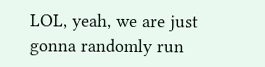LOL, yeah, we are just gonna randomly run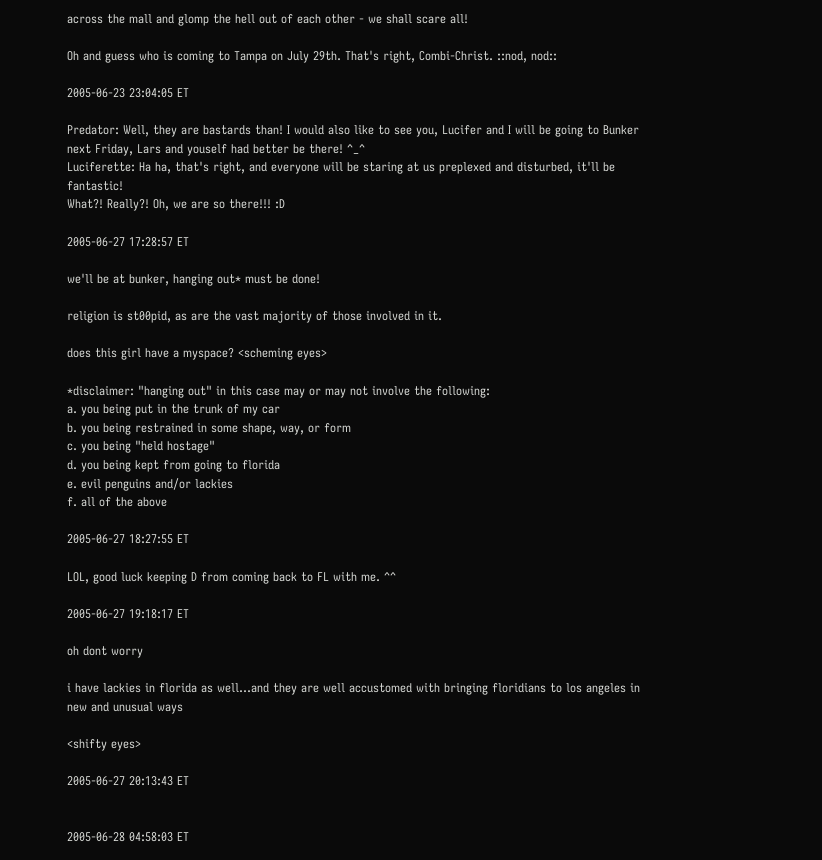across the mall and glomp the hell out of each other - we shall scare all!

Oh and guess who is coming to Tampa on July 29th. That's right, Combi-Christ. ::nod, nod::

2005-06-23 23:04:05 ET

Predator: Well, they are bastards than! I would also like to see you, Lucifer and I will be going to Bunker next Friday, Lars and youself had better be there! ^_^
Luciferette: Ha ha, that's right, and everyone will be staring at us preplexed and disturbed, it'll be fantastic!
What?! Really?! Oh, we are so there!!! :D

2005-06-27 17:28:57 ET

we'll be at bunker, hanging out* must be done!

religion is st00pid, as are the vast majority of those involved in it.

does this girl have a myspace? <scheming eyes>

*disclaimer: "hanging out" in this case may or may not involve the following:
a. you being put in the trunk of my car
b. you being restrained in some shape, way, or form
c. you being "held hostage"
d. you being kept from going to florida
e. evil penguins and/or lackies
f. all of the above

2005-06-27 18:27:55 ET

LOL, good luck keeping D from coming back to FL with me. ^^

2005-06-27 19:18:17 ET

oh dont worry

i have lackies in florida as well...and they are well accustomed with bringing floridians to los angeles in new and unusual ways

<shifty eyes>

2005-06-27 20:13:43 ET


2005-06-28 04:58:03 ET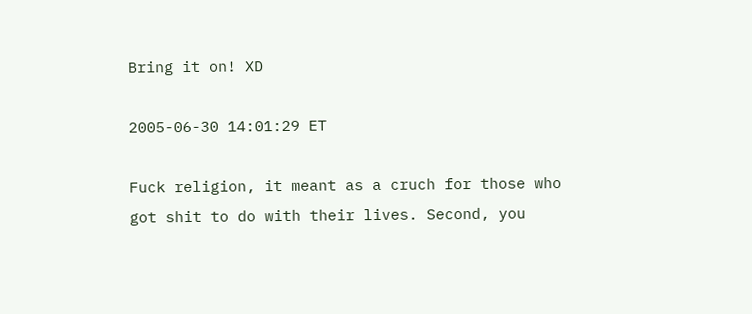Bring it on! XD

2005-06-30 14:01:29 ET

Fuck religion, it meant as a cruch for those who got shit to do with their lives. Second, you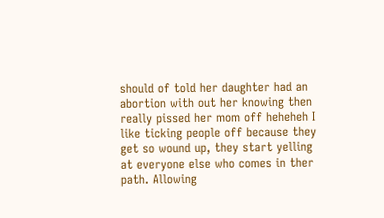should of told her daughter had an abortion with out her knowing then really pissed her mom off heheheh I like ticking people off because they get so wound up, they start yelling at everyone else who comes in ther path. Allowing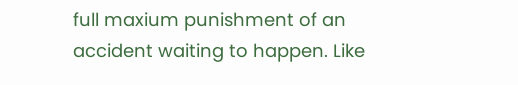full maxium punishment of an accident waiting to happen. Like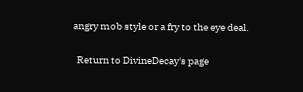angry mob style or a fry to the eye deal.

  Return to DivineDecay's page